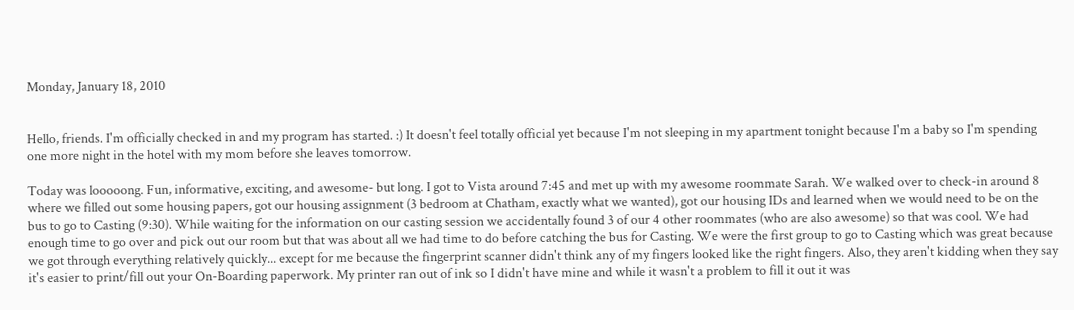Monday, January 18, 2010


Hello, friends. I'm officially checked in and my program has started. :) It doesn't feel totally official yet because I'm not sleeping in my apartment tonight because I'm a baby so I'm spending one more night in the hotel with my mom before she leaves tomorrow.

Today was looooong. Fun, informative, exciting, and awesome- but long. I got to Vista around 7:45 and met up with my awesome roommate Sarah. We walked over to check-in around 8 where we filled out some housing papers, got our housing assignment (3 bedroom at Chatham, exactly what we wanted), got our housing IDs and learned when we would need to be on the bus to go to Casting (9:30). While waiting for the information on our casting session we accidentally found 3 of our 4 other roommates (who are also awesome) so that was cool. We had enough time to go over and pick out our room but that was about all we had time to do before catching the bus for Casting. We were the first group to go to Casting which was great because we got through everything relatively quickly... except for me because the fingerprint scanner didn't think any of my fingers looked like the right fingers. Also, they aren't kidding when they say it's easier to print/fill out your On-Boarding paperwork. My printer ran out of ink so I didn't have mine and while it wasn't a problem to fill it out it was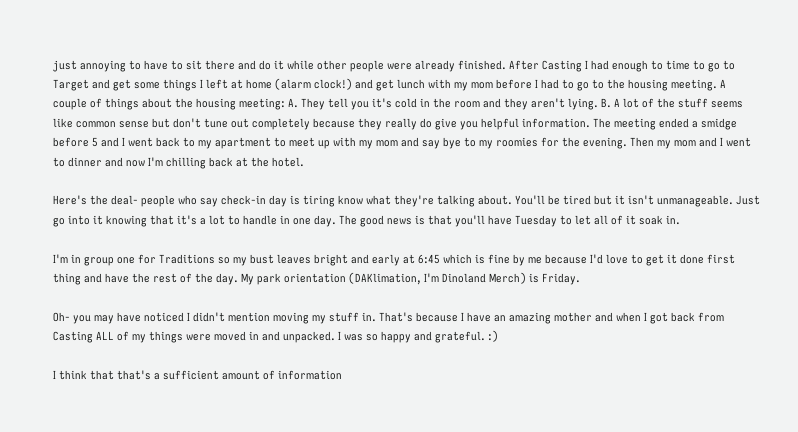just annoying to have to sit there and do it while other people were already finished. After Casting I had enough to time to go to Target and get some things I left at home (alarm clock!) and get lunch with my mom before I had to go to the housing meeting. A couple of things about the housing meeting: A. They tell you it's cold in the room and they aren't lying. B. A lot of the stuff seems like common sense but don't tune out completely because they really do give you helpful information. The meeting ended a smidge before 5 and I went back to my apartment to meet up with my mom and say bye to my roomies for the evening. Then my mom and I went to dinner and now I'm chilling back at the hotel.

Here's the deal- people who say check-in day is tiring know what they're talking about. You'll be tired but it isn't unmanageable. Just go into it knowing that it's a lot to handle in one day. The good news is that you'll have Tuesday to let all of it soak in.

I'm in group one for Traditions so my bust leaves bright and early at 6:45 which is fine by me because I'd love to get it done first thing and have the rest of the day. My park orientation (DAKlimation, I'm Dinoland Merch) is Friday.

Oh- you may have noticed I didn't mention moving my stuff in. That's because I have an amazing mother and when I got back from Casting ALL of my things were moved in and unpacked. I was so happy and grateful. :)

I think that that's a sufficient amount of information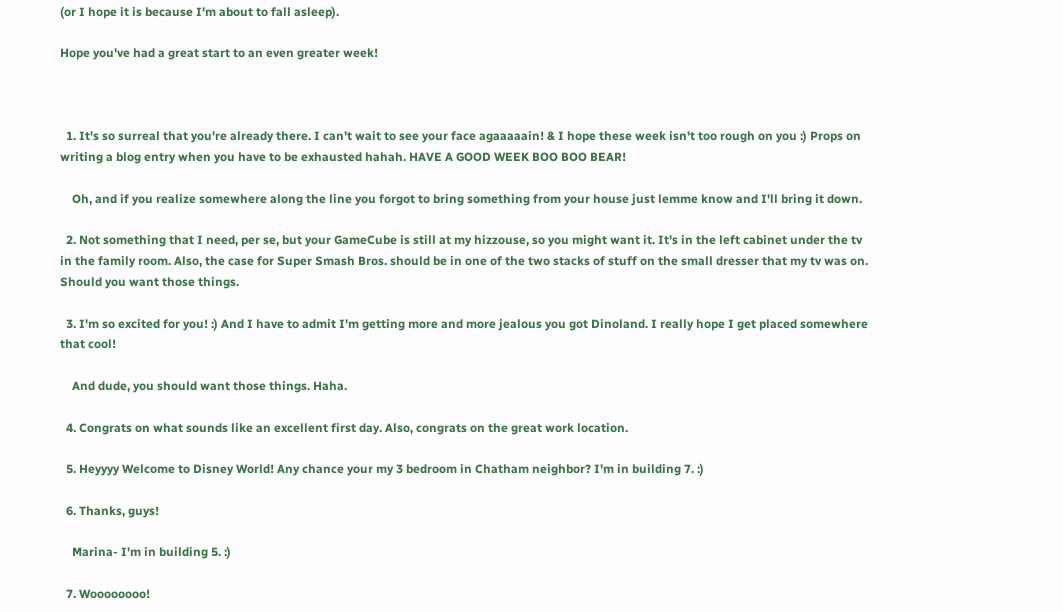(or I hope it is because I'm about to fall asleep).

Hope you've had a great start to an even greater week!



  1. It's so surreal that you're already there. I can't wait to see your face agaaaaain! & I hope these week isn't too rough on you :) Props on writing a blog entry when you have to be exhausted hahah. HAVE A GOOD WEEK BOO BOO BEAR!

    Oh, and if you realize somewhere along the line you forgot to bring something from your house just lemme know and I'll bring it down.

  2. Not something that I need, per se, but your GameCube is still at my hizzouse, so you might want it. It's in the left cabinet under the tv in the family room. Also, the case for Super Smash Bros. should be in one of the two stacks of stuff on the small dresser that my tv was on. Should you want those things.

  3. I'm so excited for you! :) And I have to admit I'm getting more and more jealous you got Dinoland. I really hope I get placed somewhere that cool!

    And dude, you should want those things. Haha.

  4. Congrats on what sounds like an excellent first day. Also, congrats on the great work location.

  5. Heyyyy Welcome to Disney World! Any chance your my 3 bedroom in Chatham neighbor? I'm in building 7. :)

  6. Thanks, guys!

    Marina- I'm in building 5. :)

  7. Woooooooo!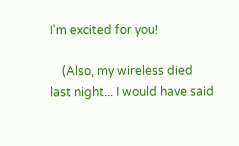I'm excited for you!

    (Also, my wireless died last night... I would have said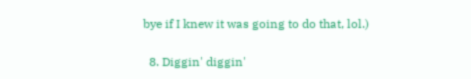bye if I knew it was going to do that, lol.)

  8. Diggin' diggin'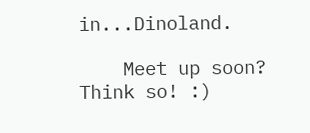in...Dinoland.

    Meet up soon? Think so! :)